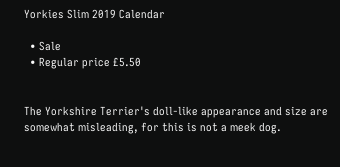Yorkies Slim 2019 Calendar

  • Sale
  • Regular price £5.50


The Yorkshire Terrier's doll-like appearance and size are somewhat misleading, for this is not a meek dog.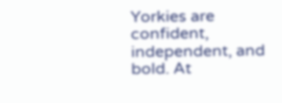Yorkies are confident, independent, and bold. At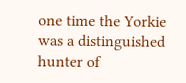one time the Yorkie was a distinguished hunter of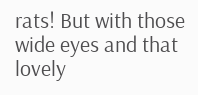rats! But with those wide eyes and that lovely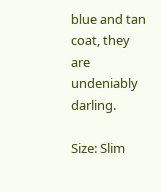blue and tan coat, they are undeniably darling.

Size: Slim